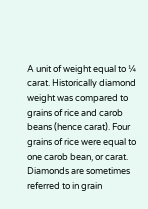A unit of weight equal to ¼ carat. Historically diamond weight was compared to grains of rice and carob beans (hence carat). Four grains of rice were equal to one carob bean, or carat. Diamonds are sometimes referred to in grain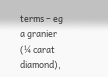terms – eg a granier (¼ carat diamond),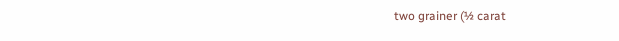two grainer (½ carat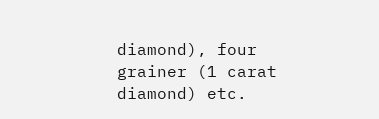diamond), four grainer (1 carat diamond) etc.